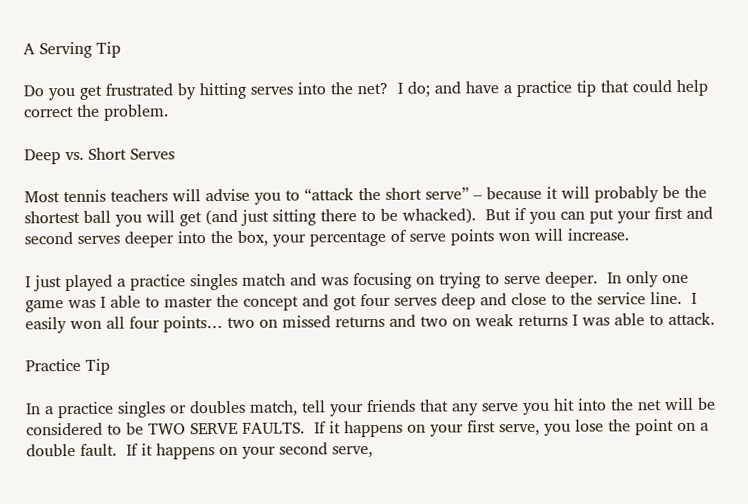A Serving Tip

Do you get frustrated by hitting serves into the net?  I do; and have a practice tip that could help correct the problem.

Deep vs. Short Serves

Most tennis teachers will advise you to “attack the short serve” – because it will probably be the shortest ball you will get (and just sitting there to be whacked).  But if you can put your first and second serves deeper into the box, your percentage of serve points won will increase.

I just played a practice singles match and was focusing on trying to serve deeper.  In only one game was I able to master the concept and got four serves deep and close to the service line.  I easily won all four points… two on missed returns and two on weak returns I was able to attack.

Practice Tip

In a practice singles or doubles match, tell your friends that any serve you hit into the net will be considered to be TWO SERVE FAULTS.  If it happens on your first serve, you lose the point on a double fault.  If it happens on your second serve,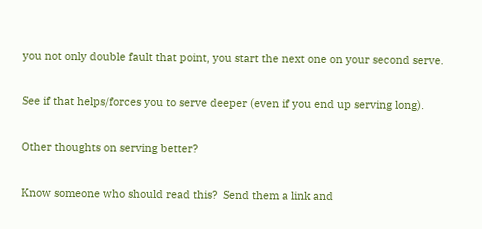you not only double fault that point, you start the next one on your second serve.

See if that helps/forces you to serve deeper (even if you end up serving long).

Other thoughts on serving better?

Know someone who should read this?  Send them a link and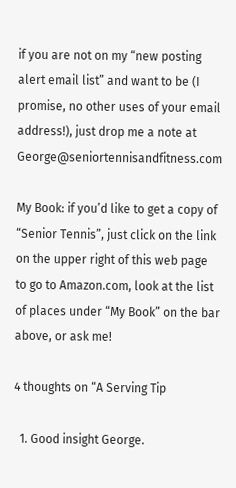if you are not on my “new posting alert email list” and want to be (I promise, no other uses of your email address!), just drop me a note at George@seniortennisandfitness.com

My Book: if you’d like to get a copy of “Senior Tennis”, just click on the link on the upper right of this web page to go to Amazon.com, look at the list of places under “My Book” on the bar above, or ask me!

4 thoughts on “A Serving Tip

  1. Good insight George.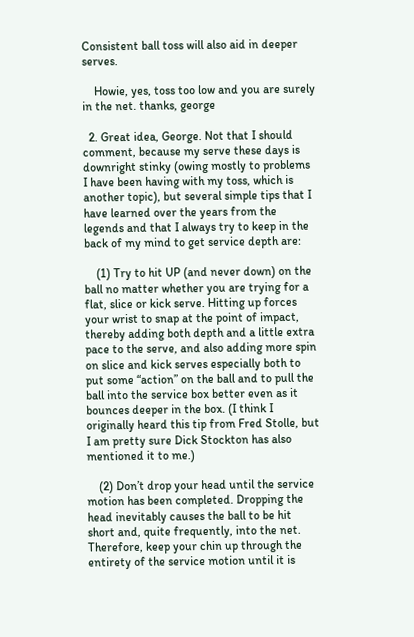Consistent ball toss will also aid in deeper serves.

    Howie, yes, toss too low and you are surely in the net. thanks, george

  2. Great idea, George. Not that I should comment, because my serve these days is downright stinky (owing mostly to problems I have been having with my toss, which is another topic), but several simple tips that I have learned over the years from the legends and that I always try to keep in the back of my mind to get service depth are:

    (1) Try to hit UP (and never down) on the ball no matter whether you are trying for a flat, slice or kick serve. Hitting up forces your wrist to snap at the point of impact, thereby adding both depth and a little extra pace to the serve, and also adding more spin on slice and kick serves especially both to put some “action” on the ball and to pull the ball into the service box better even as it bounces deeper in the box. (I think I originally heard this tip from Fred Stolle, but I am pretty sure Dick Stockton has also mentioned it to me.)

    (2) Don’t drop your head until the service motion has been completed. Dropping the head inevitably causes the ball to be hit short and, quite frequently, into the net. Therefore, keep your chin up through the entirety of the service motion until it is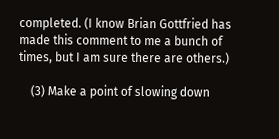completed. (I know Brian Gottfried has made this comment to me a bunch of times, but I am sure there are others.)

    (3) Make a point of slowing down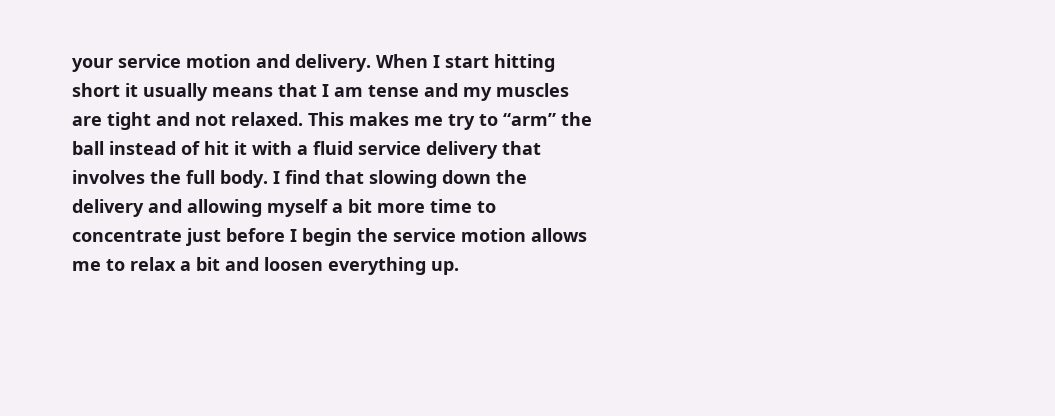your service motion and delivery. When I start hitting short it usually means that I am tense and my muscles are tight and not relaxed. This makes me try to “arm” the ball instead of hit it with a fluid service delivery that involves the full body. I find that slowing down the delivery and allowing myself a bit more time to concentrate just before I begin the service motion allows me to relax a bit and loosen everything up.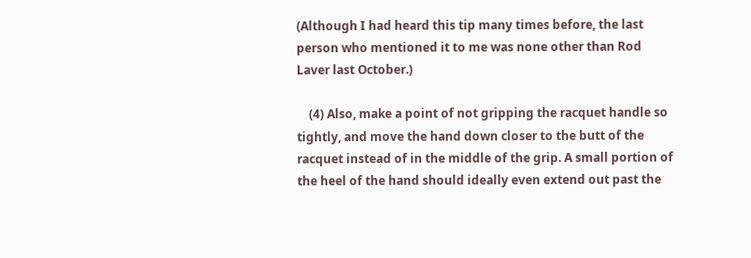(Although I had heard this tip many times before, the last person who mentioned it to me was none other than Rod Laver last October.)

    (4) Also, make a point of not gripping the racquet handle so tightly, and move the hand down closer to the butt of the racquet instead of in the middle of the grip. A small portion of the heel of the hand should ideally even extend out past the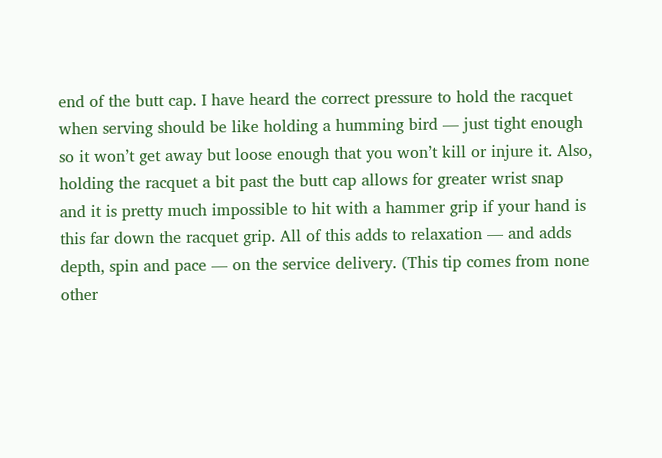end of the butt cap. I have heard the correct pressure to hold the racquet when serving should be like holding a humming bird — just tight enough so it won’t get away but loose enough that you won’t kill or injure it. Also, holding the racquet a bit past the butt cap allows for greater wrist snap and it is pretty much impossible to hit with a hammer grip if your hand is this far down the racquet grip. All of this adds to relaxation — and adds depth, spin and pace — on the service delivery. (This tip comes from none other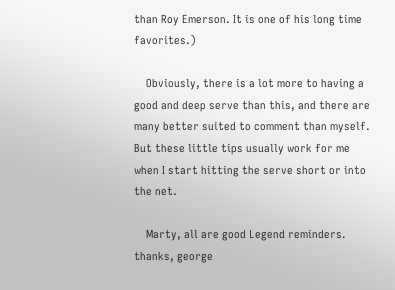than Roy Emerson. It is one of his long time favorites.)

    Obviously, there is a lot more to having a good and deep serve than this, and there are many better suited to comment than myself. But these little tips usually work for me when I start hitting the serve short or into the net.

    Marty, all are good Legend reminders. thanks, george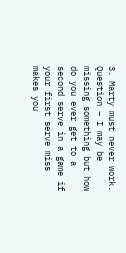3. Marty must never work. Question – I may be missing something but how do you ever get to a second serve in a game if your first serve miss makes you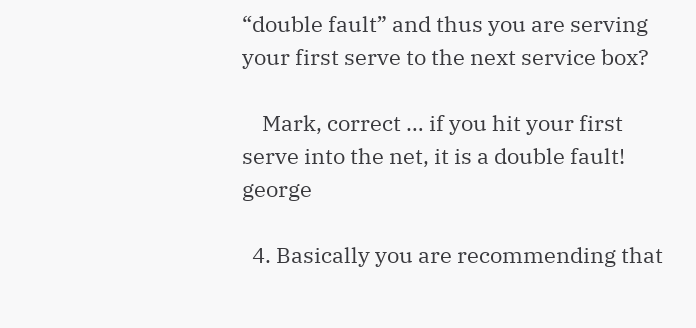“double fault” and thus you are serving your first serve to the next service box?

    Mark, correct … if you hit your first serve into the net, it is a double fault! george

  4. Basically you are recommending that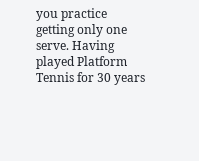you practice getting only one serve. Having played Platform Tennis for 30 years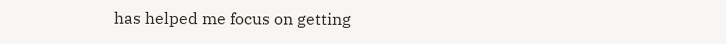has helped me focus on getting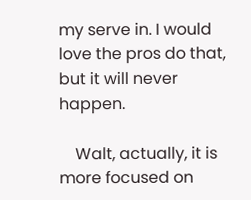my serve in. I would love the pros do that, but it will never happen.

    Walt, actually, it is more focused on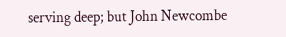serving deep; but John Newcombe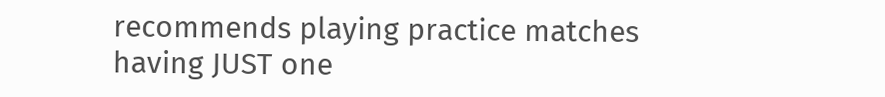recommends playing practice matches having JUST one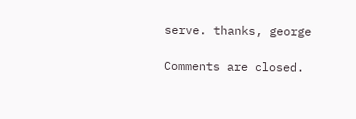serve. thanks, george

Comments are closed.